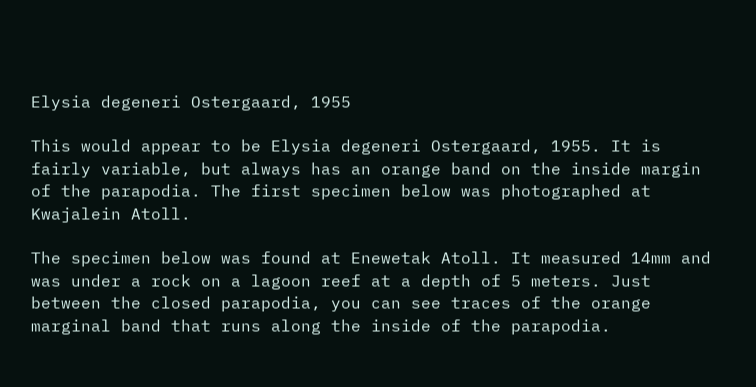Elysia degeneri Ostergaard, 1955

This would appear to be Elysia degeneri Ostergaard, 1955. It is fairly variable, but always has an orange band on the inside margin of the parapodia. The first specimen below was photographed at Kwajalein Atoll.

The specimen below was found at Enewetak Atoll. It measured 14mm and was under a rock on a lagoon reef at a depth of 5 meters. Just between the closed parapodia, you can see traces of the orange marginal band that runs along the inside of the parapodia.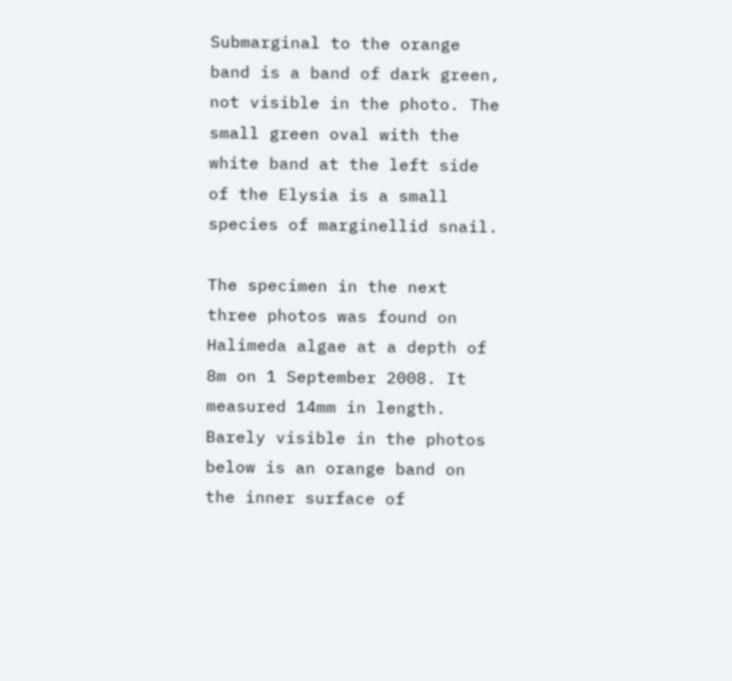Submarginal to the orange band is a band of dark green, not visible in the photo. The small green oval with the white band at the left side of the Elysia is a small species of marginellid snail.

The specimen in the next three photos was found on Halimeda algae at a depth of 8m on 1 September 2008. It measured 14mm in length. Barely visible in the photos below is an orange band on the inner surface of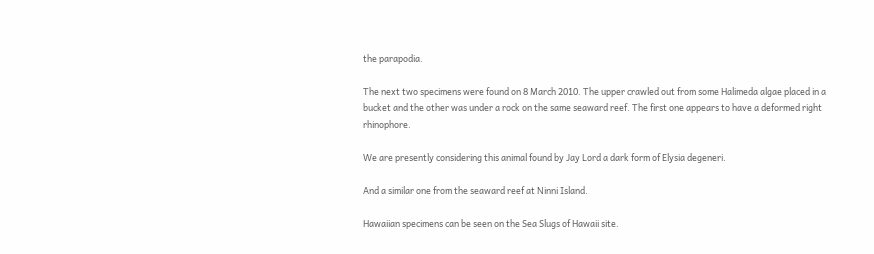the parapodia.

The next two specimens were found on 8 March 2010. The upper crawled out from some Halimeda algae placed in a bucket and the other was under a rock on the same seaward reef. The first one appears to have a deformed right rhinophore.

We are presently considering this animal found by Jay Lord a dark form of Elysia degeneri.

And a similar one from the seaward reef at Ninni Island.

Hawaiian specimens can be seen on the Sea Slugs of Hawaii site.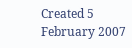Created 5 February 2007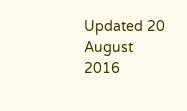Updated 20 August 2016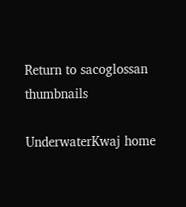Return to sacoglossan thumbnails

UnderwaterKwaj home